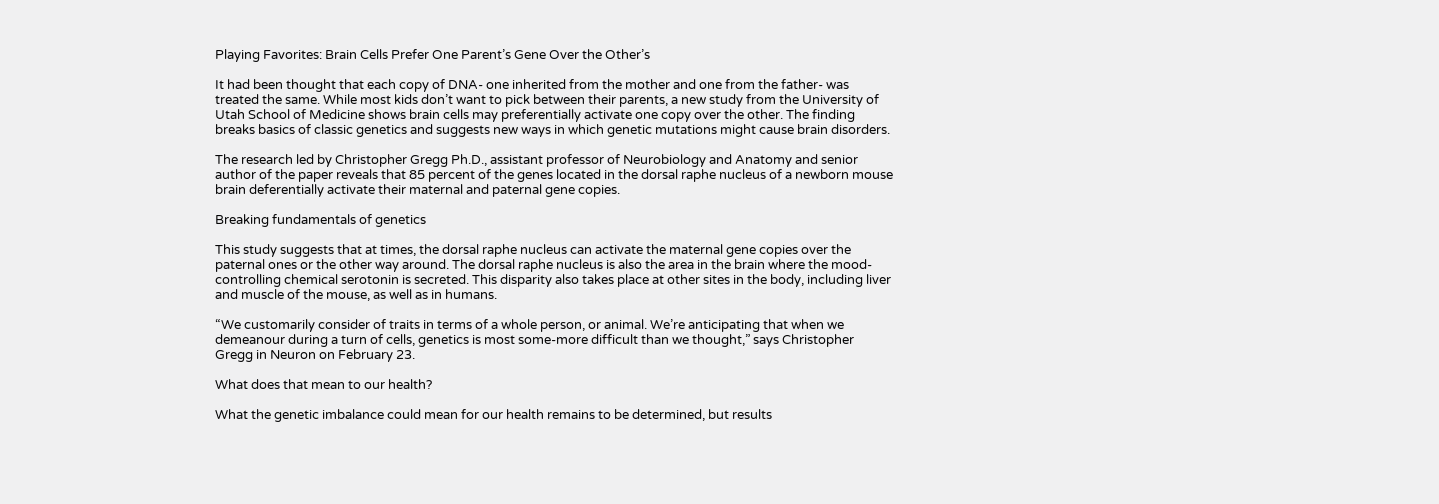Playing Favorites: Brain Cells Prefer One Parent’s Gene Over the Other’s

It had been thought that each copy of DNA- one inherited from the mother and one from the father- was treated the same. While most kids don’t want to pick between their parents, a new study from the University of Utah School of Medicine shows brain cells may preferentially activate one copy over the other. The finding breaks basics of classic genetics and suggests new ways in which genetic mutations might cause brain disorders.

The research led by Christopher Gregg Ph.D., assistant professor of Neurobiology and Anatomy and senior author of the paper reveals that 85 percent of the genes located in the dorsal raphe nucleus of a newborn mouse brain deferentially activate their maternal and paternal gene copies.

Breaking fundamentals of genetics

This study suggests that at times, the dorsal raphe nucleus can activate the maternal gene copies over the paternal ones or the other way around. The dorsal raphe nucleus is also the area in the brain where the mood-controlling chemical serotonin is secreted. This disparity also takes place at other sites in the body, including liver and muscle of the mouse, as well as in humans.

“We customarily consider of traits in terms of a whole person, or animal. We’re anticipating that when we demeanour during a turn of cells, genetics is most some-more difficult than we thought,” says Christopher Gregg in Neuron on February 23.

What does that mean to our health?

What the genetic imbalance could mean for our health remains to be determined, but results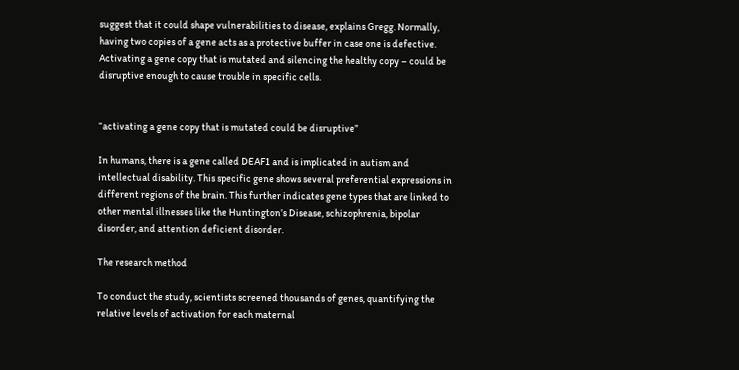suggest that it could shape vulnerabilities to disease, explains Gregg. Normally, having two copies of a gene acts as a protective buffer in case one is defective. Activating a gene copy that is mutated and silencing the healthy copy – could be disruptive enough to cause trouble in specific cells.


“activating a gene copy that is mutated could be disruptive”

In humans, there is a gene called DEAF1 and is implicated in autism and intellectual disability. This specific gene shows several preferential expressions in different regions of the brain. This further indicates gene types that are linked to other mental illnesses like the Huntington’s Disease, schizophrenia, bipolar disorder, and attention deficient disorder.

The research method

To conduct the study, scientists screened thousands of genes, quantifying the relative levels of activation for each maternal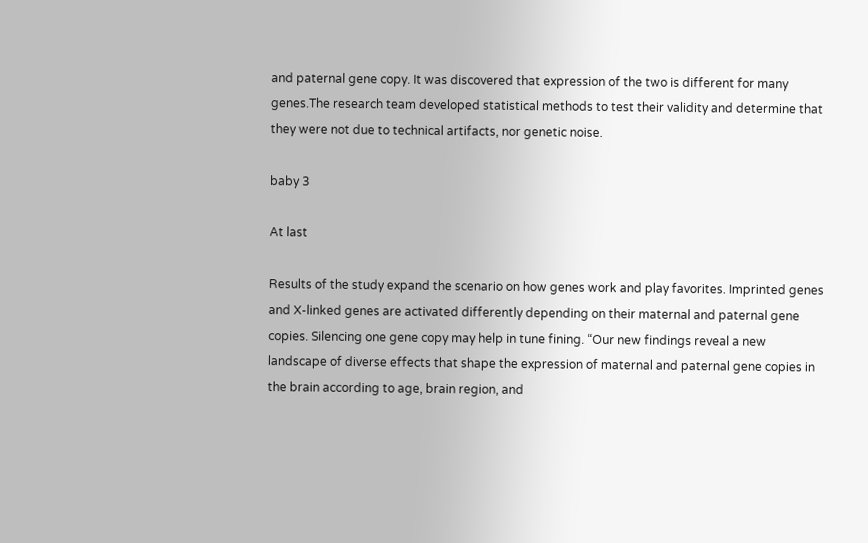and paternal gene copy. It was discovered that expression of the two is different for many genes.The research team developed statistical methods to test their validity and determine that they were not due to technical artifacts, nor genetic noise.

baby 3

At last

Results of the study expand the scenario on how genes work and play favorites. Imprinted genes and X-linked genes are activated differently depending on their maternal and paternal gene copies. Silencing one gene copy may help in tune fining. “Our new findings reveal a new landscape of diverse effects that shape the expression of maternal and paternal gene copies in the brain according to age, brain region, and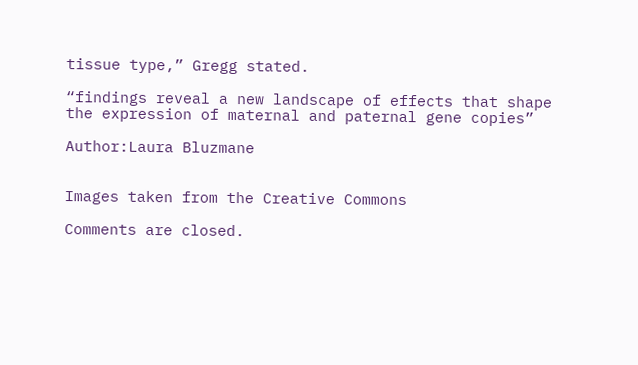tissue type,” Gregg stated.

“findings reveal a new landscape of effects that shape the expression of maternal and paternal gene copies”

Author:Laura Bluzmane


Images taken from the Creative Commons

Comments are closed.